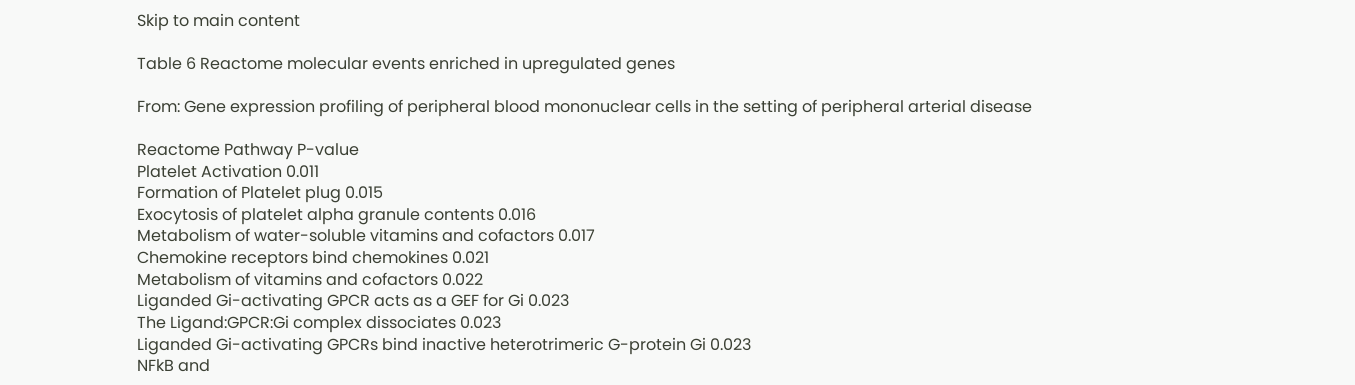Skip to main content

Table 6 Reactome molecular events enriched in upregulated genes

From: Gene expression profiling of peripheral blood mononuclear cells in the setting of peripheral arterial disease

Reactome Pathway P-value
Platelet Activation 0.011
Formation of Platelet plug 0.015
Exocytosis of platelet alpha granule contents 0.016
Metabolism of water-soluble vitamins and cofactors 0.017
Chemokine receptors bind chemokines 0.021
Metabolism of vitamins and cofactors 0.022
Liganded Gi-activating GPCR acts as a GEF for Gi 0.023
The Ligand:GPCR:Gi complex dissociates 0.023
Liganded Gi-activating GPCRs bind inactive heterotrimeric G-protein Gi 0.023
NFkB and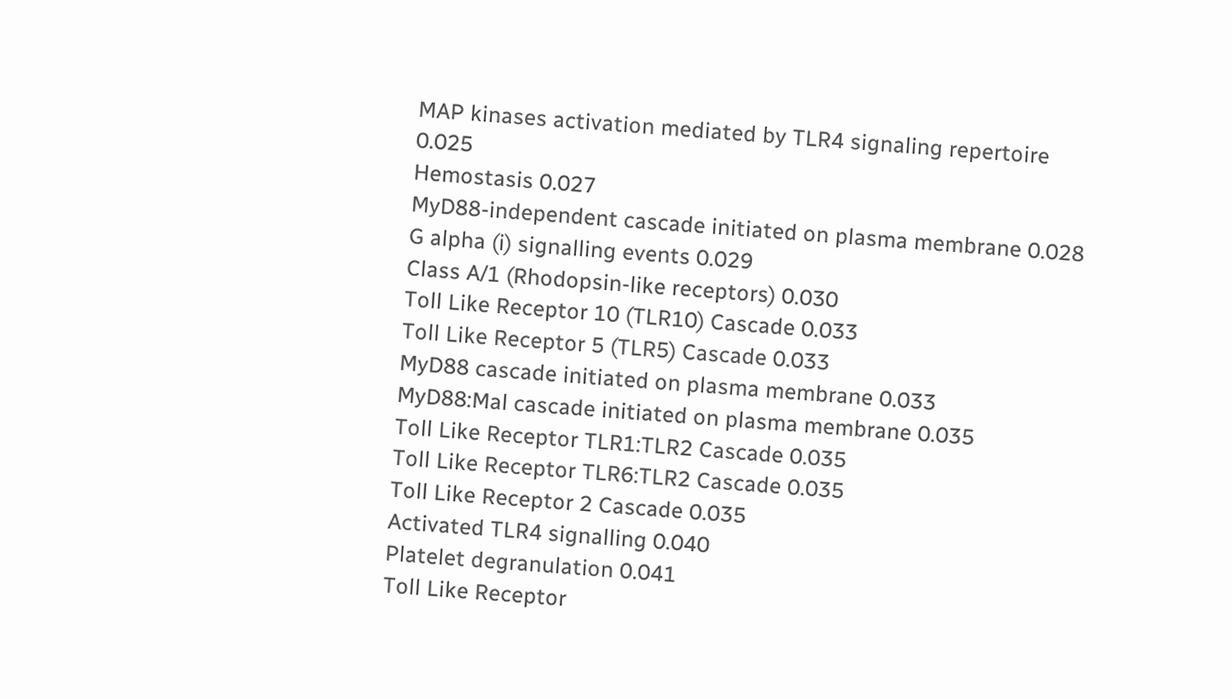MAP kinases activation mediated by TLR4 signaling repertoire 0.025
Hemostasis 0.027
MyD88-independent cascade initiated on plasma membrane 0.028
G alpha (i) signalling events 0.029
Class A/1 (Rhodopsin-like receptors) 0.030
Toll Like Receptor 10 (TLR10) Cascade 0.033
Toll Like Receptor 5 (TLR5) Cascade 0.033
MyD88 cascade initiated on plasma membrane 0.033
MyD88:Mal cascade initiated on plasma membrane 0.035
Toll Like Receptor TLR1:TLR2 Cascade 0.035
Toll Like Receptor TLR6:TLR2 Cascade 0.035
Toll Like Receptor 2 Cascade 0.035
Activated TLR4 signalling 0.040
Platelet degranulation 0.041
Toll Like Receptor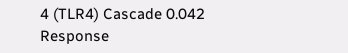4 (TLR4) Cascade 0.042
Response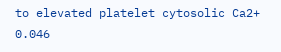to elevated platelet cytosolic Ca2+ 0.046